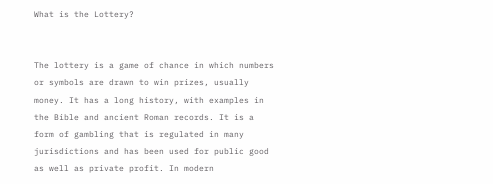What is the Lottery?


The lottery is a game of chance in which numbers or symbols are drawn to win prizes, usually money. It has a long history, with examples in the Bible and ancient Roman records. It is a form of gambling that is regulated in many jurisdictions and has been used for public good as well as private profit. In modern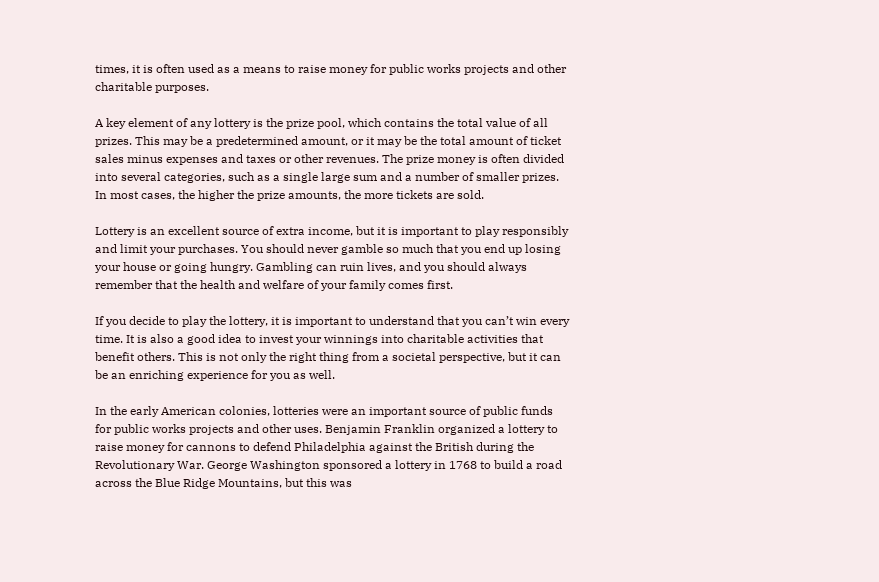times, it is often used as a means to raise money for public works projects and other charitable purposes.

A key element of any lottery is the prize pool, which contains the total value of all prizes. This may be a predetermined amount, or it may be the total amount of ticket sales minus expenses and taxes or other revenues. The prize money is often divided into several categories, such as a single large sum and a number of smaller prizes. In most cases, the higher the prize amounts, the more tickets are sold.

Lottery is an excellent source of extra income, but it is important to play responsibly and limit your purchases. You should never gamble so much that you end up losing your house or going hungry. Gambling can ruin lives, and you should always remember that the health and welfare of your family comes first.

If you decide to play the lottery, it is important to understand that you can’t win every time. It is also a good idea to invest your winnings into charitable activities that benefit others. This is not only the right thing from a societal perspective, but it can be an enriching experience for you as well.

In the early American colonies, lotteries were an important source of public funds for public works projects and other uses. Benjamin Franklin organized a lottery to raise money for cannons to defend Philadelphia against the British during the Revolutionary War. George Washington sponsored a lottery in 1768 to build a road across the Blue Ridge Mountains, but this was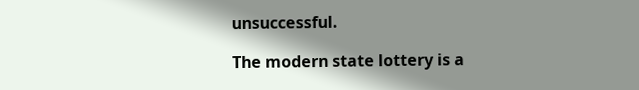unsuccessful.

The modern state lottery is a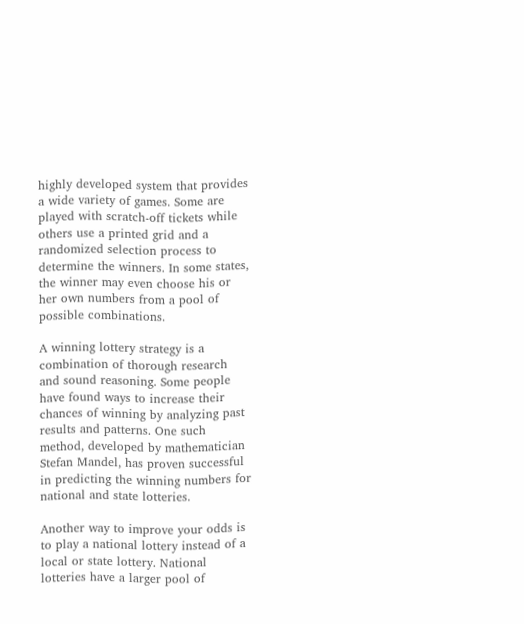highly developed system that provides a wide variety of games. Some are played with scratch-off tickets while others use a printed grid and a randomized selection process to determine the winners. In some states, the winner may even choose his or her own numbers from a pool of possible combinations.

A winning lottery strategy is a combination of thorough research and sound reasoning. Some people have found ways to increase their chances of winning by analyzing past results and patterns. One such method, developed by mathematician Stefan Mandel, has proven successful in predicting the winning numbers for national and state lotteries.

Another way to improve your odds is to play a national lottery instead of a local or state lottery. National lotteries have a larger pool of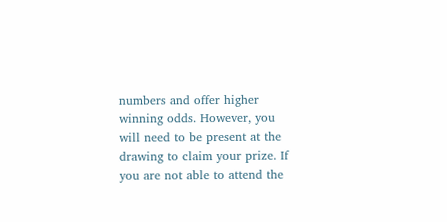numbers and offer higher winning odds. However, you will need to be present at the drawing to claim your prize. If you are not able to attend the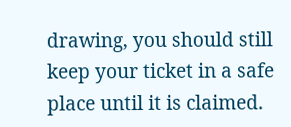drawing, you should still keep your ticket in a safe place until it is claimed.